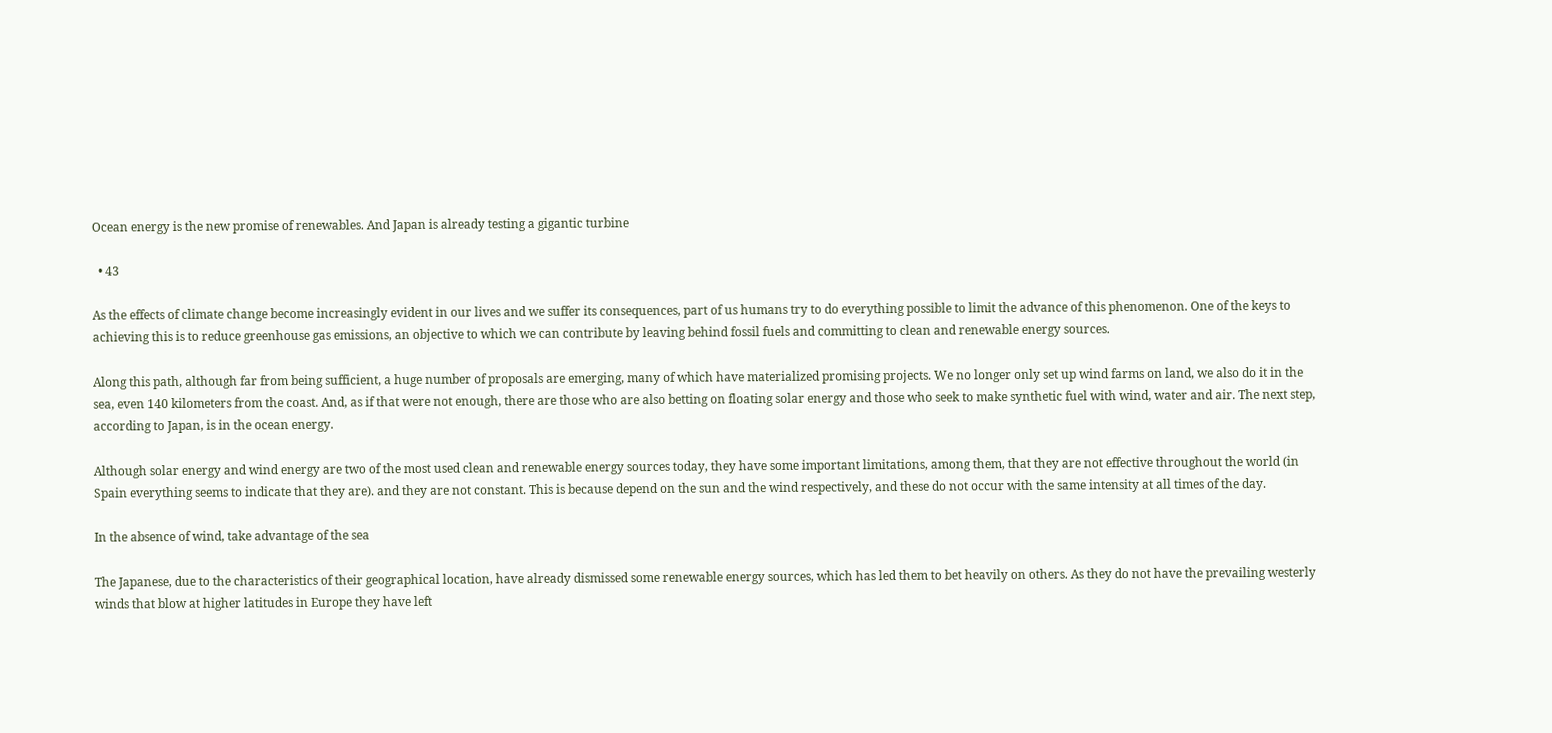Ocean energy is the new promise of renewables. And Japan is already testing a gigantic turbine

  • 43

As the effects of climate change become increasingly evident in our lives and we suffer its consequences, part of us humans try to do everything possible to limit the advance of this phenomenon. One of the keys to achieving this is to reduce greenhouse gas emissions, an objective to which we can contribute by leaving behind fossil fuels and committing to clean and renewable energy sources.

Along this path, although far from being sufficient, a huge number of proposals are emerging, many of which have materialized promising projects. We no longer only set up wind farms on land, we also do it in the sea, even 140 kilometers from the coast. And, as if that were not enough, there are those who are also betting on floating solar energy and those who seek to make synthetic fuel with wind, water and air. The next step, according to Japan, is in the ocean energy.

Although solar energy and wind energy are two of the most used clean and renewable energy sources today, they have some important limitations, among them, that they are not effective throughout the world (in Spain everything seems to indicate that they are). and they are not constant. This is because depend on the sun and the wind respectively, and these do not occur with the same intensity at all times of the day.

In the absence of wind, take advantage of the sea

The Japanese, due to the characteristics of their geographical location, have already dismissed some renewable energy sources, which has led them to bet heavily on others. As they do not have the prevailing westerly winds that blow at higher latitudes in Europe they have left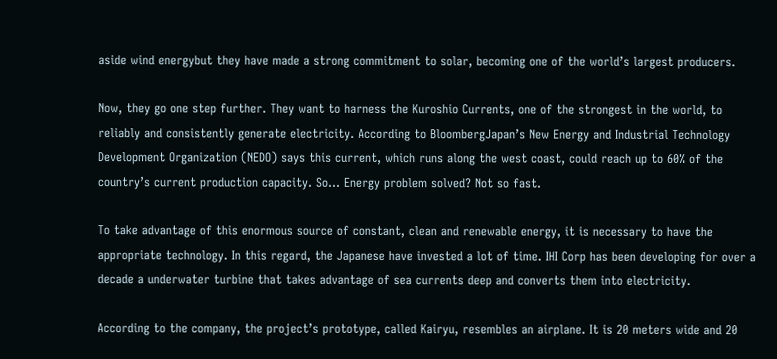aside wind energybut they have made a strong commitment to solar, becoming one of the world’s largest producers.

Now, they go one step further. They want to harness the Kuroshio Currents, one of the strongest in the world, to reliably and consistently generate electricity. According to BloombergJapan’s New Energy and Industrial Technology Development Organization (NEDO) says this current, which runs along the west coast, could reach up to 60% of the country’s current production capacity. So… Energy problem solved? Not so fast.

To take advantage of this enormous source of constant, clean and renewable energy, it is necessary to have the appropriate technology. In this regard, the Japanese have invested a lot of time. IHI Corp has been developing for over a decade a underwater turbine that takes advantage of sea currents deep and converts them into electricity.

According to the company, the project’s prototype, called Kairyu, resembles an airplane. It is 20 meters wide and 20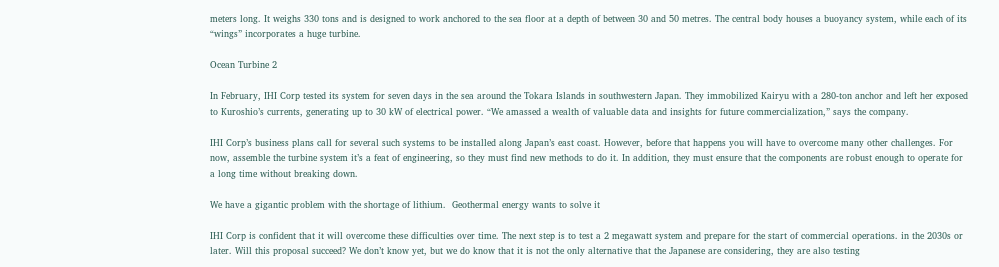meters long. It weighs 330 tons and is designed to work anchored to the sea floor at a depth of between 30 and 50 metres. The central body houses a buoyancy system, while each of its “wings” incorporates a huge turbine.

Ocean Turbine 2

In February, IHI Corp tested its system for seven days in the sea around the Tokara Islands in southwestern Japan. They immobilized Kairyu with a 280-ton anchor and left her exposed to Kuroshio’s currents, generating up to 30 kW of electrical power. “We amassed a wealth of valuable data and insights for future commercialization,” says the company.

IHI Corp’s business plans call for several such systems to be installed along Japan’s east coast. However, before that happens you will have to overcome many other challenges. For now, assemble the turbine system it’s a feat of engineering, so they must find new methods to do it. In addition, they must ensure that the components are robust enough to operate for a long time without breaking down.

We have a gigantic problem with the shortage of lithium.  Geothermal energy wants to solve it

IHI Corp is confident that it will overcome these difficulties over time. The next step is to test a 2 megawatt system and prepare for the start of commercial operations. in the 2030s or later. Will this proposal succeed? We don’t know yet, but we do know that it is not the only alternative that the Japanese are considering, they are also testing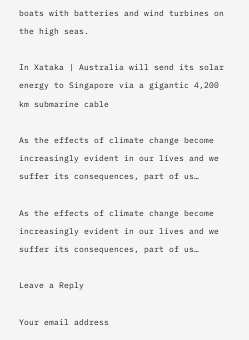boats with batteries and wind turbines on the high seas.

In Xataka | Australia will send its solar energy to Singapore via a gigantic 4,200 km submarine cable

As the effects of climate change become increasingly evident in our lives and we suffer its consequences, part of us…

As the effects of climate change become increasingly evident in our lives and we suffer its consequences, part of us…

Leave a Reply

Your email address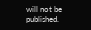will not be published.